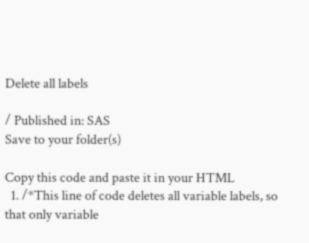Delete all labels

/ Published in: SAS
Save to your folder(s)

Copy this code and paste it in your HTML
  1. /*This line of code deletes all variable labels, so that only variable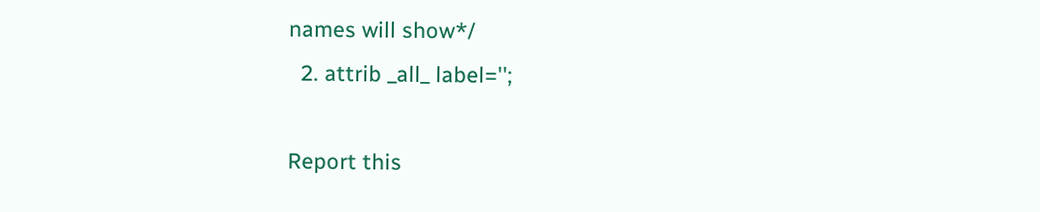names will show*/
  2. attrib _all_ label='';

Report this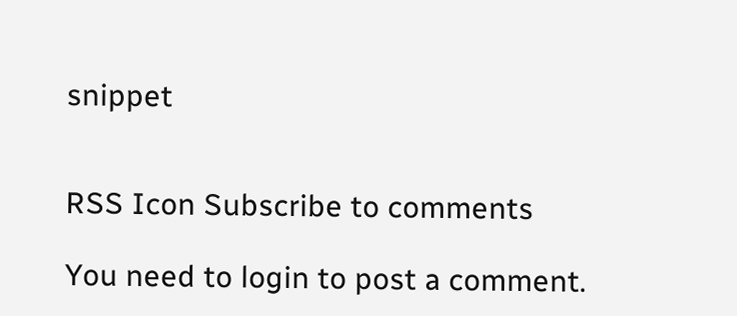snippet


RSS Icon Subscribe to comments

You need to login to post a comment.